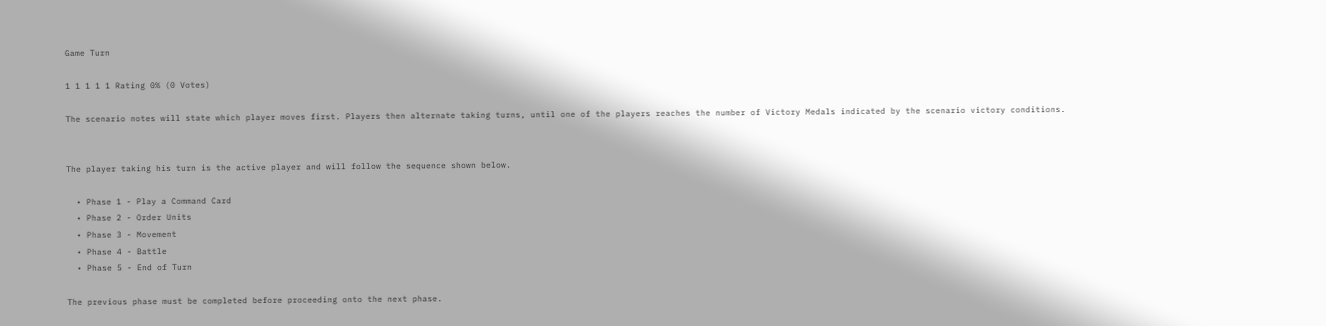Game Turn

1 1 1 1 1 Rating 0% (0 Votes)

The scenario notes will state which player moves first. Players then alternate taking turns, until one of the players reaches the number of Victory Medals indicated by the scenario victory conditions.


The player taking his turn is the active player and will follow the sequence shown below.

  • Phase 1 - Play a Command Card
  • Phase 2 - Order Units
  • Phase 3 - Movement
  • Phase 4 - Battle
  • Phase 5 - End of Turn

The previous phase must be completed before proceeding onto the next phase.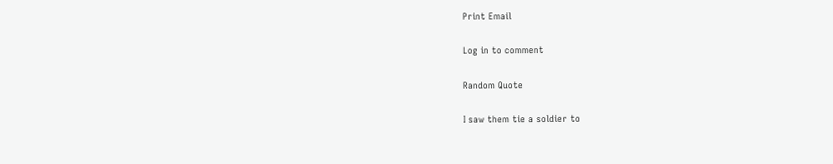Print Email

Log in to comment

Random Quote

I saw them tie a soldier to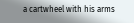a cartwheel with his arms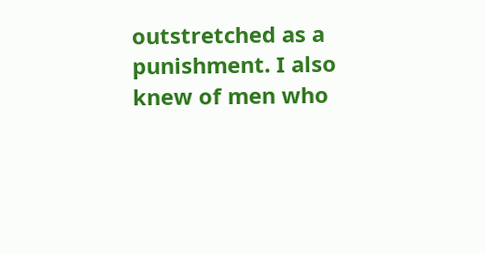outstretched as a punishment. I also knew of men who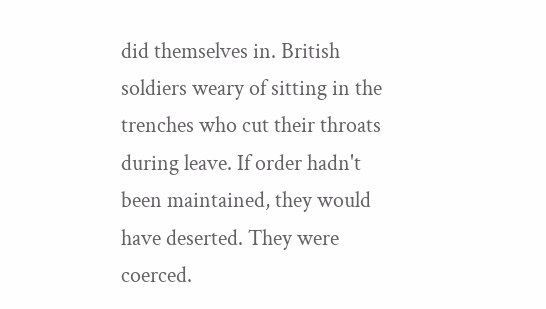did themselves in. British soldiers weary of sitting in the trenches who cut their throats during leave. If order hadn't been maintained, they would have deserted. They were coerced.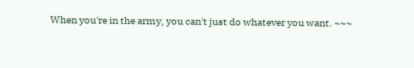When you're in the army, you can't just do whatever you want. ~~~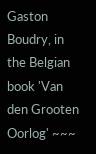Gaston Boudry, in the Belgian book 'Van den Grooten Oorlog' ~~~